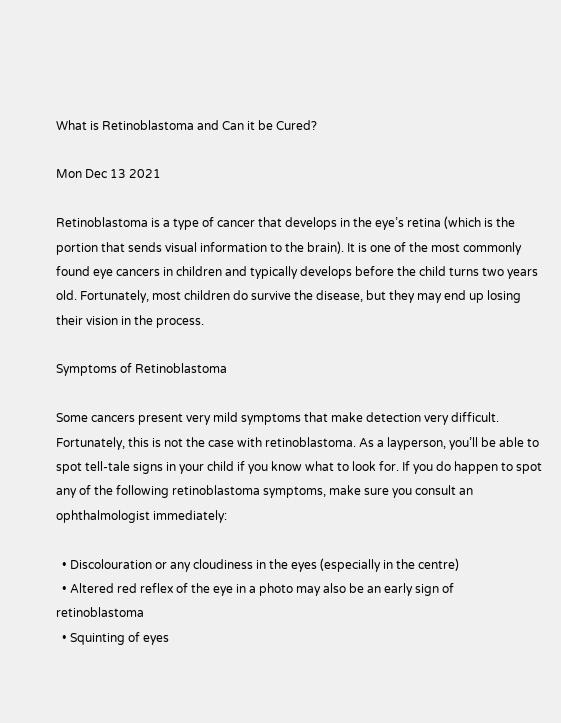What is Retinoblastoma and Can it be Cured?

Mon Dec 13 2021

Retinoblastoma is a type of cancer that develops in the eye’s retina (which is the portion that sends visual information to the brain). It is one of the most commonly found eye cancers in children and typically develops before the child turns two years old. Fortunately, most children do survive the disease, but they may end up losing their vision in the process.

Symptoms of Retinoblastoma

Some cancers present very mild symptoms that make detection very difficult. Fortunately, this is not the case with retinoblastoma. As a layperson, you’ll be able to spot tell-tale signs in your child if you know what to look for. If you do happen to spot any of the following retinoblastoma symptoms, make sure you consult an ophthalmologist immediately:

  • Discolouration or any cloudiness in the eyes (especially in the centre)
  • Altered red reflex of the eye in a photo may also be an early sign of retinoblastoma
  • Squinting of eyes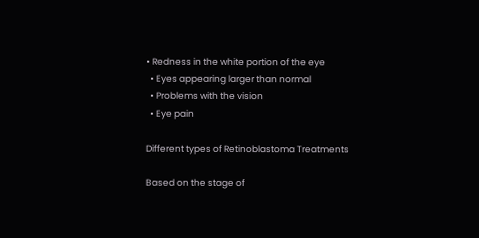• Redness in the white portion of the eye
  • Eyes appearing larger than normal
  • Problems with the vision
  • Eye pain

Different types of Retinoblastoma Treatments

Based on the stage of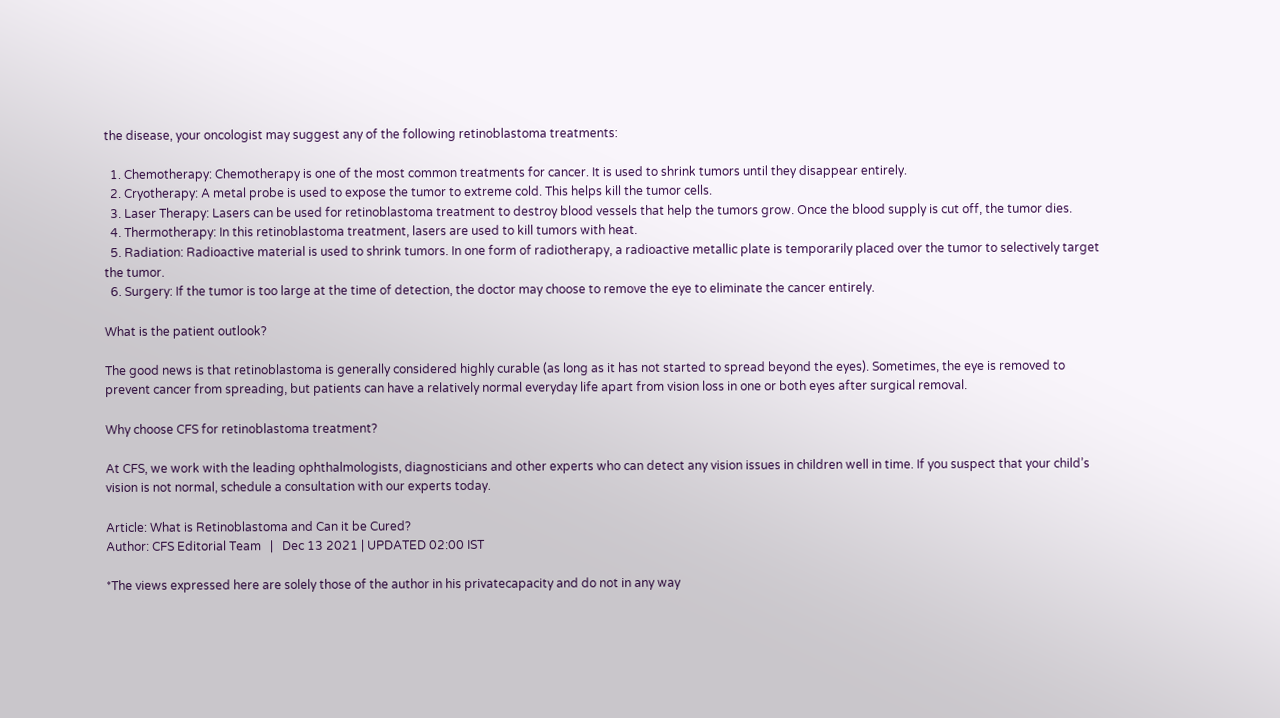the disease, your oncologist may suggest any of the following retinoblastoma treatments:

  1. Chemotherapy: Chemotherapy is one of the most common treatments for cancer. It is used to shrink tumors until they disappear entirely.
  2. Cryotherapy: A metal probe is used to expose the tumor to extreme cold. This helps kill the tumor cells.
  3. Laser Therapy: Lasers can be used for retinoblastoma treatment to destroy blood vessels that help the tumors grow. Once the blood supply is cut off, the tumor dies.
  4. Thermotherapy: In this retinoblastoma treatment, lasers are used to kill tumors with heat.
  5. Radiation: Radioactive material is used to shrink tumors. In one form of radiotherapy, a radioactive metallic plate is temporarily placed over the tumor to selectively target the tumor.
  6. Surgery: If the tumor is too large at the time of detection, the doctor may choose to remove the eye to eliminate the cancer entirely.

What is the patient outlook?

The good news is that retinoblastoma is generally considered highly curable (as long as it has not started to spread beyond the eyes). Sometimes, the eye is removed to prevent cancer from spreading, but patients can have a relatively normal everyday life apart from vision loss in one or both eyes after surgical removal.

Why choose CFS for retinoblastoma treatment?

At CFS, we work with the leading ophthalmologists, diagnosticians and other experts who can detect any vision issues in children well in time. If you suspect that your child’s vision is not normal, schedule a consultation with our experts today.

Article: What is Retinoblastoma and Can it be Cured?
Author: CFS Editorial Team   |   Dec 13 2021 | UPDATED 02:00 IST

*The views expressed here are solely those of the author in his privatecapacity and do not in any way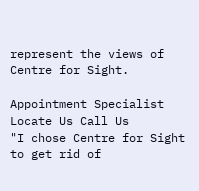represent the views of Centre for Sight.

Appointment Specialist Locate Us Call Us
"I chose Centre for Sight to get rid of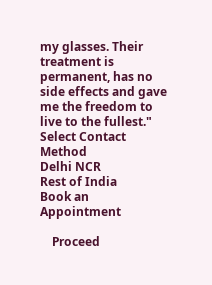my glasses. Their treatment is permanent, has no side effects and gave me the freedom to live to the fullest."
Select Contact Method
Delhi NCR
Rest of India
Book an Appointment

    Proceed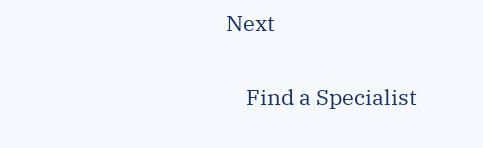Next

    Find a Specialist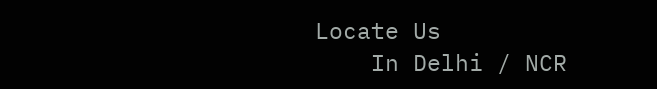Locate Us
    In Delhi / NCR